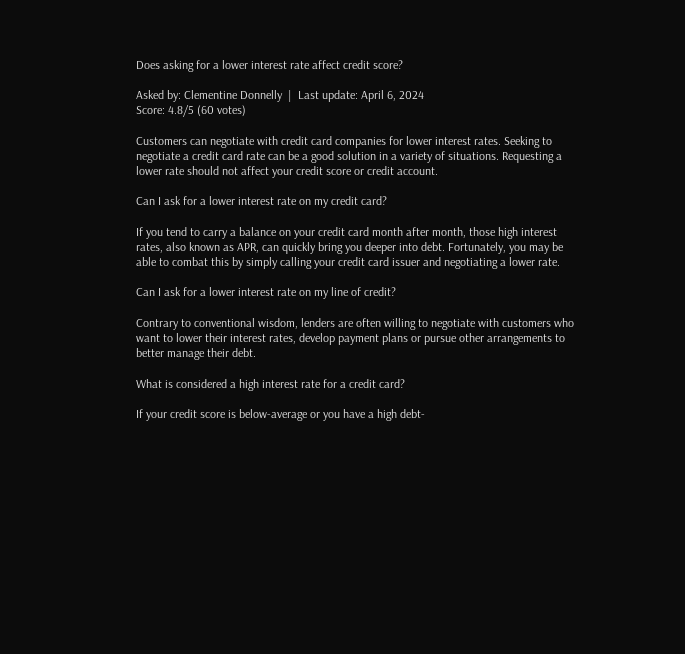Does asking for a lower interest rate affect credit score?

Asked by: Clementine Donnelly  |  Last update: April 6, 2024
Score: 4.8/5 (60 votes)

Customers can negotiate with credit card companies for lower interest rates. Seeking to negotiate a credit card rate can be a good solution in a variety of situations. Requesting a lower rate should not affect your credit score or credit account.

Can I ask for a lower interest rate on my credit card?

If you tend to carry a balance on your credit card month after month, those high interest rates, also known as APR, can quickly bring you deeper into debt. Fortunately, you may be able to combat this by simply calling your credit card issuer and negotiating a lower rate.

Can I ask for a lower interest rate on my line of credit?

Contrary to conventional wisdom, lenders are often willing to negotiate with customers who want to lower their interest rates, develop payment plans or pursue other arrangements to better manage their debt.

What is considered a high interest rate for a credit card?

If your credit score is below-average or you have a high debt-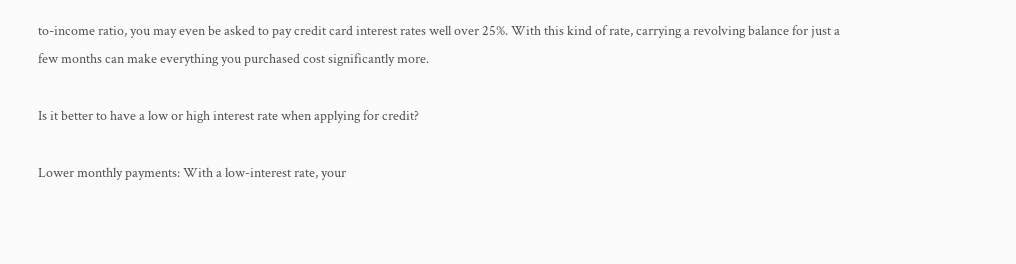to-income ratio, you may even be asked to pay credit card interest rates well over 25%. With this kind of rate, carrying a revolving balance for just a few months can make everything you purchased cost significantly more.

Is it better to have a low or high interest rate when applying for credit?

Lower monthly payments: With a low-interest rate, your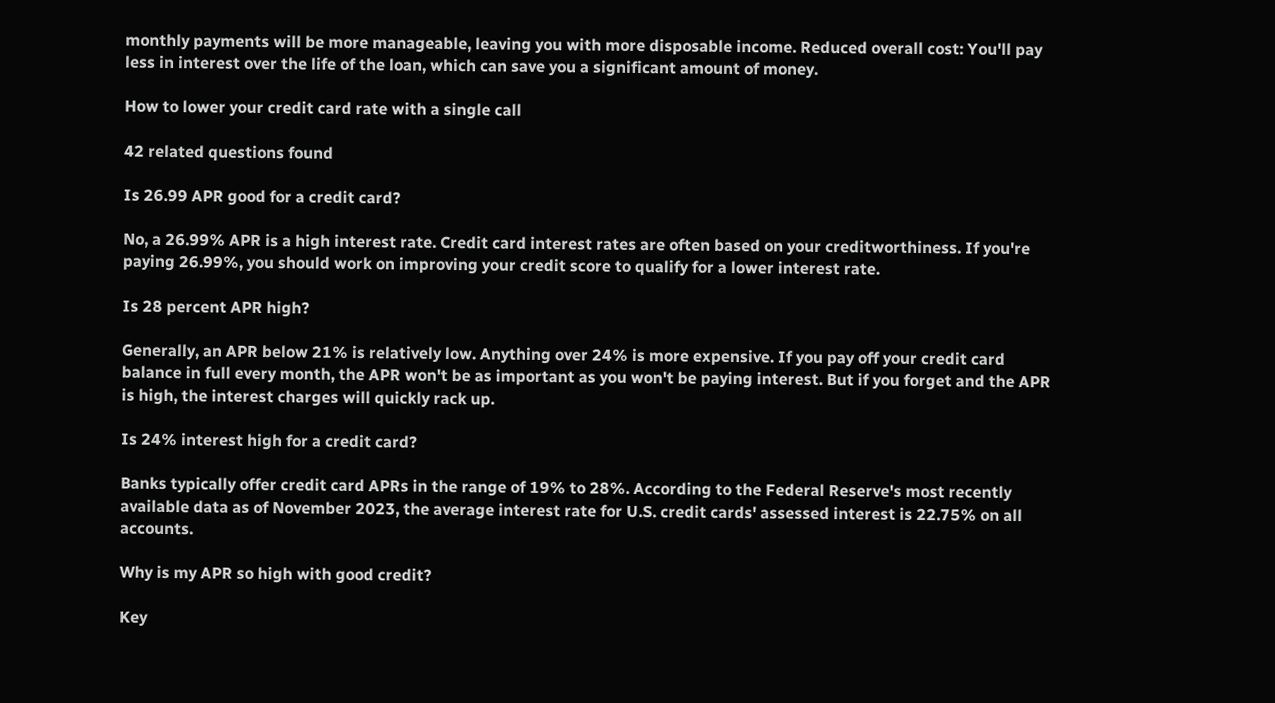monthly payments will be more manageable, leaving you with more disposable income. Reduced overall cost: You'll pay less in interest over the life of the loan, which can save you a significant amount of money.

How to lower your credit card rate with a single call

42 related questions found

Is 26.99 APR good for a credit card?

No, a 26.99% APR is a high interest rate. Credit card interest rates are often based on your creditworthiness. If you're paying 26.99%, you should work on improving your credit score to qualify for a lower interest rate.

Is 28 percent APR high?

Generally, an APR below 21% is relatively low. Anything over 24% is more expensive. If you pay off your credit card balance in full every month, the APR won't be as important as you won't be paying interest. But if you forget and the APR is high, the interest charges will quickly rack up.

Is 24% interest high for a credit card?

Banks typically offer credit card APRs in the range of 19% to 28%. According to the Federal Reserve's most recently available data as of November 2023, the average interest rate for U.S. credit cards' assessed interest is 22.75% on all accounts.

Why is my APR so high with good credit?

Key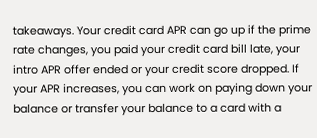takeaways. Your credit card APR can go up if the prime rate changes, you paid your credit card bill late, your intro APR offer ended or your credit score dropped. If your APR increases, you can work on paying down your balance or transfer your balance to a card with a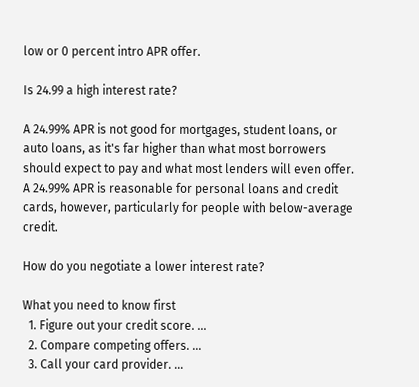low or 0 percent intro APR offer.

Is 24.99 a high interest rate?

A 24.99% APR is not good for mortgages, student loans, or auto loans, as it's far higher than what most borrowers should expect to pay and what most lenders will even offer. A 24.99% APR is reasonable for personal loans and credit cards, however, particularly for people with below-average credit.

How do you negotiate a lower interest rate?

What you need to know first
  1. Figure out your credit score. ...
  2. Compare competing offers. ...
  3. Call your card provider. ...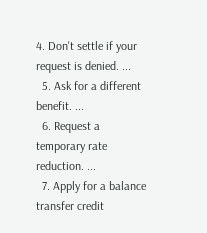4. Don't settle if your request is denied. ...
  5. Ask for a different benefit. ...
  6. Request a temporary rate reduction. ...
  7. Apply for a balance transfer credit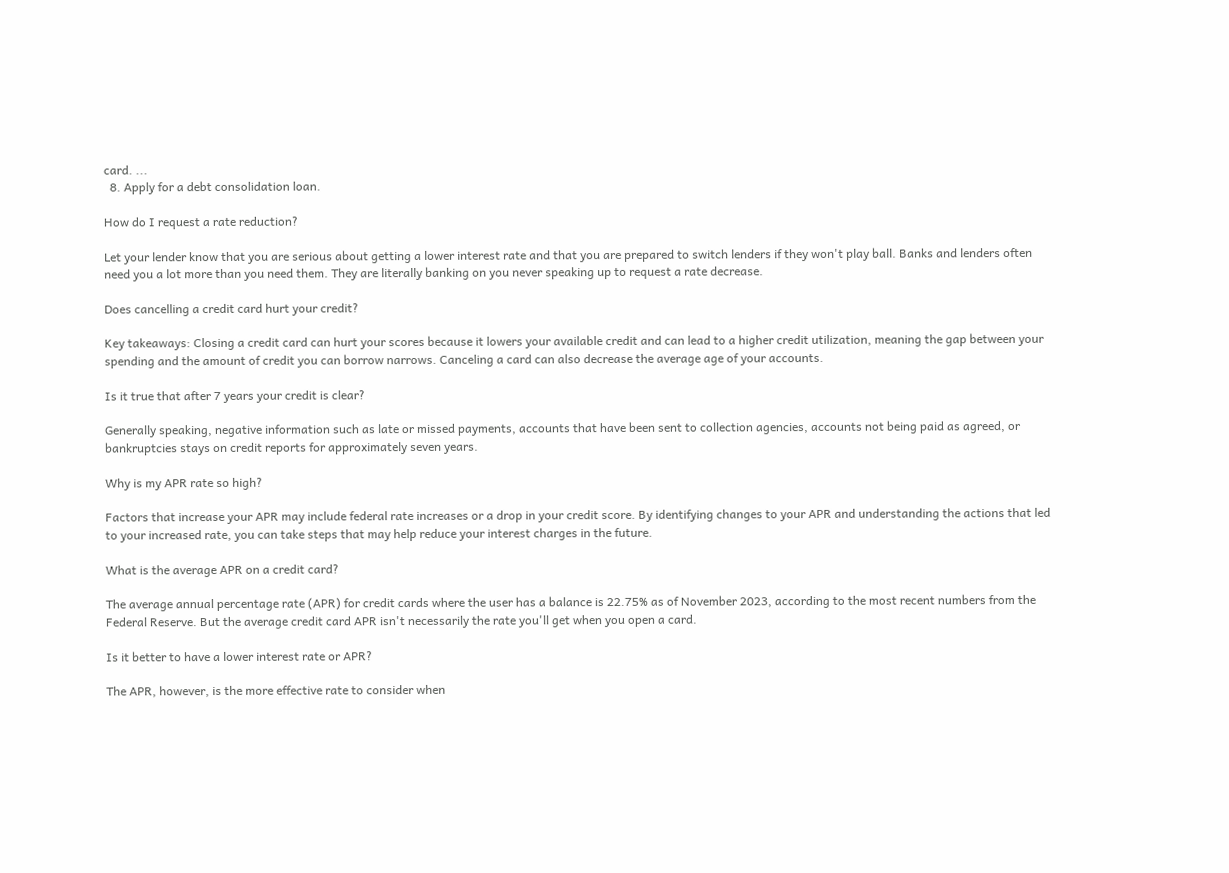card. ...
  8. Apply for a debt consolidation loan.

How do I request a rate reduction?

Let your lender know that you are serious about getting a lower interest rate and that you are prepared to switch lenders if they won't play ball. Banks and lenders often need you a lot more than you need them. They are literally banking on you never speaking up to request a rate decrease.

Does cancelling a credit card hurt your credit?

Key takeaways: Closing a credit card can hurt your scores because it lowers your available credit and can lead to a higher credit utilization, meaning the gap between your spending and the amount of credit you can borrow narrows. Canceling a card can also decrease the average age of your accounts.

Is it true that after 7 years your credit is clear?

Generally speaking, negative information such as late or missed payments, accounts that have been sent to collection agencies, accounts not being paid as agreed, or bankruptcies stays on credit reports for approximately seven years.

Why is my APR rate so high?

Factors that increase your APR may include federal rate increases or a drop in your credit score. By identifying changes to your APR and understanding the actions that led to your increased rate, you can take steps that may help reduce your interest charges in the future.

What is the average APR on a credit card?

The average annual percentage rate (APR) for credit cards where the user has a balance is 22.75% as of November 2023, according to the most recent numbers from the Federal Reserve. But the average credit card APR isn't necessarily the rate you'll get when you open a card.

Is it better to have a lower interest rate or APR?

The APR, however, is the more effective rate to consider when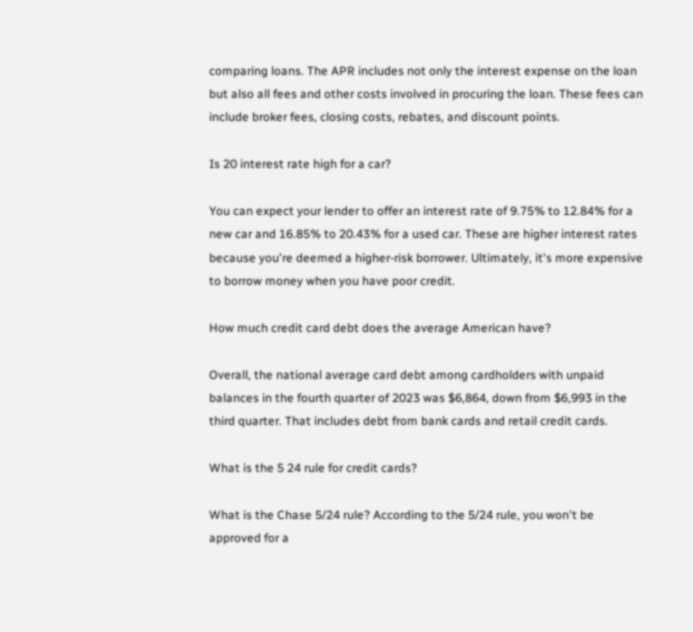comparing loans. The APR includes not only the interest expense on the loan but also all fees and other costs involved in procuring the loan. These fees can include broker fees, closing costs, rebates, and discount points.

Is 20 interest rate high for a car?

You can expect your lender to offer an interest rate of 9.75% to 12.84% for a new car and 16.85% to 20.43% for a used car. These are higher interest rates because you're deemed a higher-risk borrower. Ultimately, it's more expensive to borrow money when you have poor credit.

How much credit card debt does the average American have?

Overall, the national average card debt among cardholders with unpaid balances in the fourth quarter of 2023 was $6,864, down from $6,993 in the third quarter. That includes debt from bank cards and retail credit cards.

What is the 5 24 rule for credit cards?

What is the Chase 5/24 rule? According to the 5/24 rule, you won't be approved for a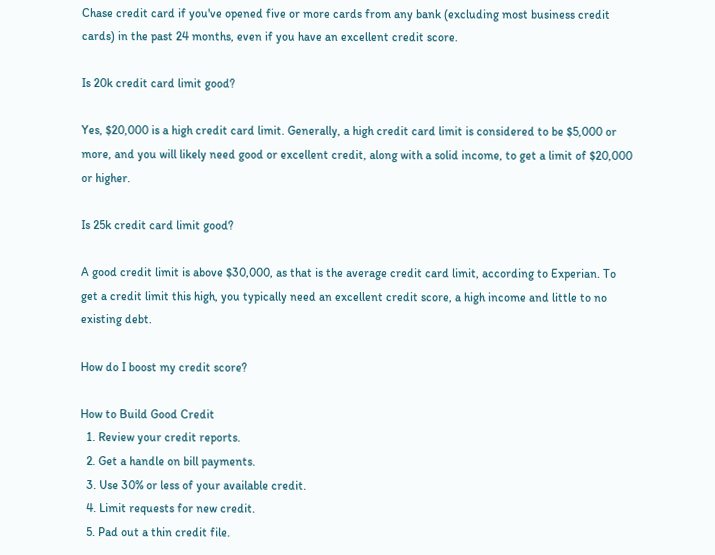Chase credit card if you've opened five or more cards from any bank (excluding most business credit cards) in the past 24 months, even if you have an excellent credit score.

Is 20k credit card limit good?

Yes, $20,000 is a high credit card limit. Generally, a high credit card limit is considered to be $5,000 or more, and you will likely need good or excellent credit, along with a solid income, to get a limit of $20,000 or higher.

Is 25k credit card limit good?

A good credit limit is above $30,000, as that is the average credit card limit, according to Experian. To get a credit limit this high, you typically need an excellent credit score, a high income and little to no existing debt.

How do I boost my credit score?

How to Build Good Credit
  1. Review your credit reports.
  2. Get a handle on bill payments.
  3. Use 30% or less of your available credit.
  4. Limit requests for new credit.
  5. Pad out a thin credit file.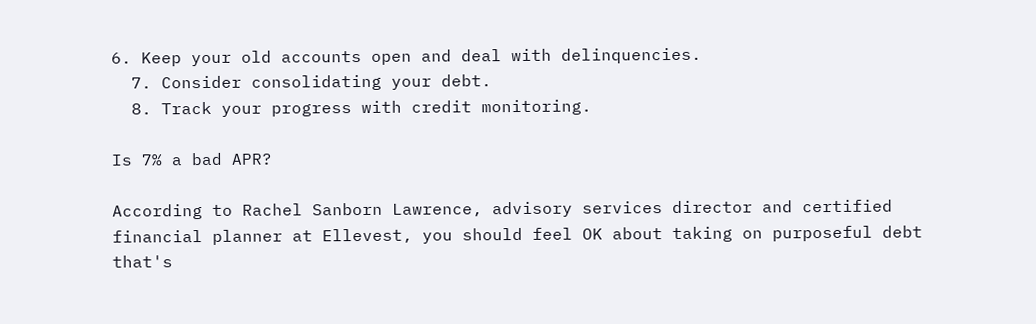6. Keep your old accounts open and deal with delinquencies.
  7. Consider consolidating your debt.
  8. Track your progress with credit monitoring.

Is 7% a bad APR?

According to Rachel Sanborn Lawrence, advisory services director and certified financial planner at Ellevest, you should feel OK about taking on purposeful debt that's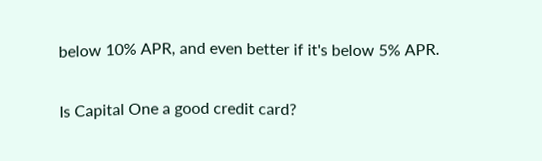below 10% APR, and even better if it's below 5% APR.

Is Capital One a good credit card?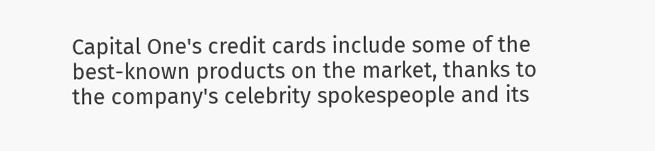Capital One's credit cards include some of the best-known products on the market, thanks to the company's celebrity spokespeople and its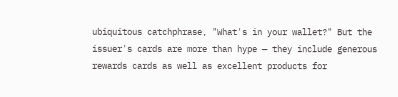ubiquitous catchphrase, "What's in your wallet?" But the issuer's cards are more than hype — they include generous rewards cards as well as excellent products for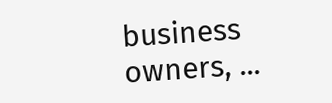business owners, ...